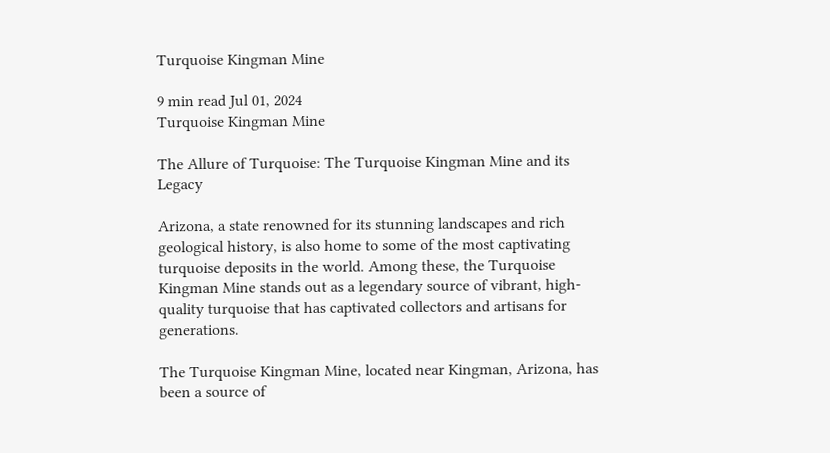Turquoise Kingman Mine

9 min read Jul 01, 2024
Turquoise Kingman Mine

The Allure of Turquoise: The Turquoise Kingman Mine and its Legacy

Arizona, a state renowned for its stunning landscapes and rich geological history, is also home to some of the most captivating turquoise deposits in the world. Among these, the Turquoise Kingman Mine stands out as a legendary source of vibrant, high-quality turquoise that has captivated collectors and artisans for generations.

The Turquoise Kingman Mine, located near Kingman, Arizona, has been a source of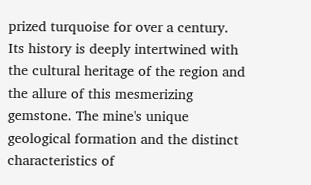prized turquoise for over a century. Its history is deeply intertwined with the cultural heritage of the region and the allure of this mesmerizing gemstone. The mine's unique geological formation and the distinct characteristics of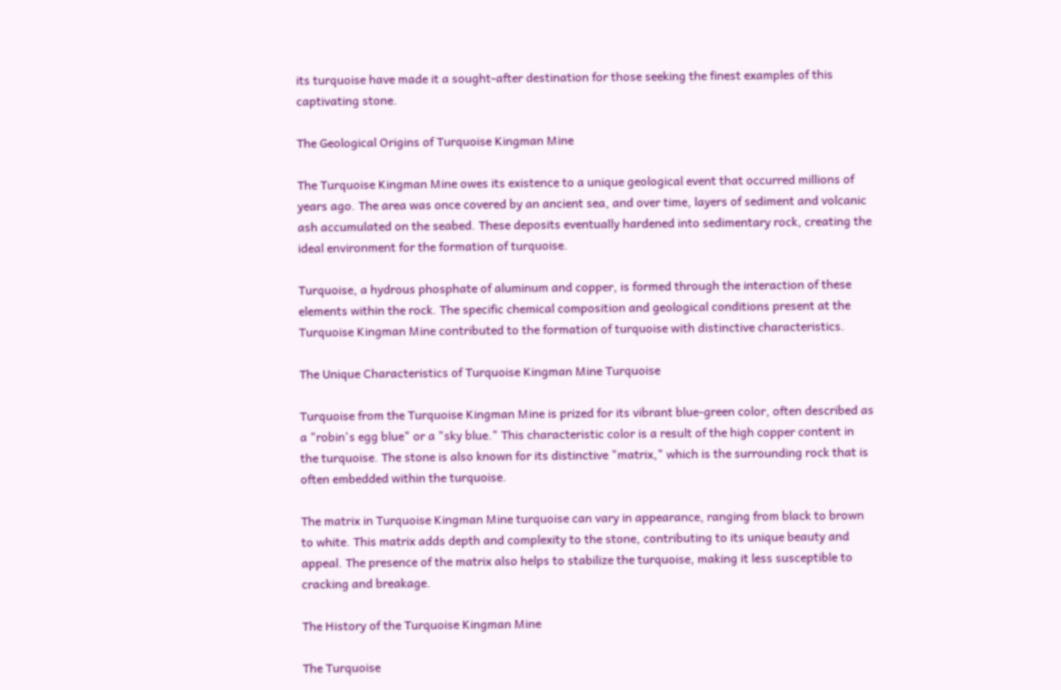its turquoise have made it a sought-after destination for those seeking the finest examples of this captivating stone.

The Geological Origins of Turquoise Kingman Mine

The Turquoise Kingman Mine owes its existence to a unique geological event that occurred millions of years ago. The area was once covered by an ancient sea, and over time, layers of sediment and volcanic ash accumulated on the seabed. These deposits eventually hardened into sedimentary rock, creating the ideal environment for the formation of turquoise.

Turquoise, a hydrous phosphate of aluminum and copper, is formed through the interaction of these elements within the rock. The specific chemical composition and geological conditions present at the Turquoise Kingman Mine contributed to the formation of turquoise with distinctive characteristics.

The Unique Characteristics of Turquoise Kingman Mine Turquoise

Turquoise from the Turquoise Kingman Mine is prized for its vibrant blue-green color, often described as a "robin's egg blue" or a "sky blue." This characteristic color is a result of the high copper content in the turquoise. The stone is also known for its distinctive "matrix," which is the surrounding rock that is often embedded within the turquoise.

The matrix in Turquoise Kingman Mine turquoise can vary in appearance, ranging from black to brown to white. This matrix adds depth and complexity to the stone, contributing to its unique beauty and appeal. The presence of the matrix also helps to stabilize the turquoise, making it less susceptible to cracking and breakage.

The History of the Turquoise Kingman Mine

The Turquoise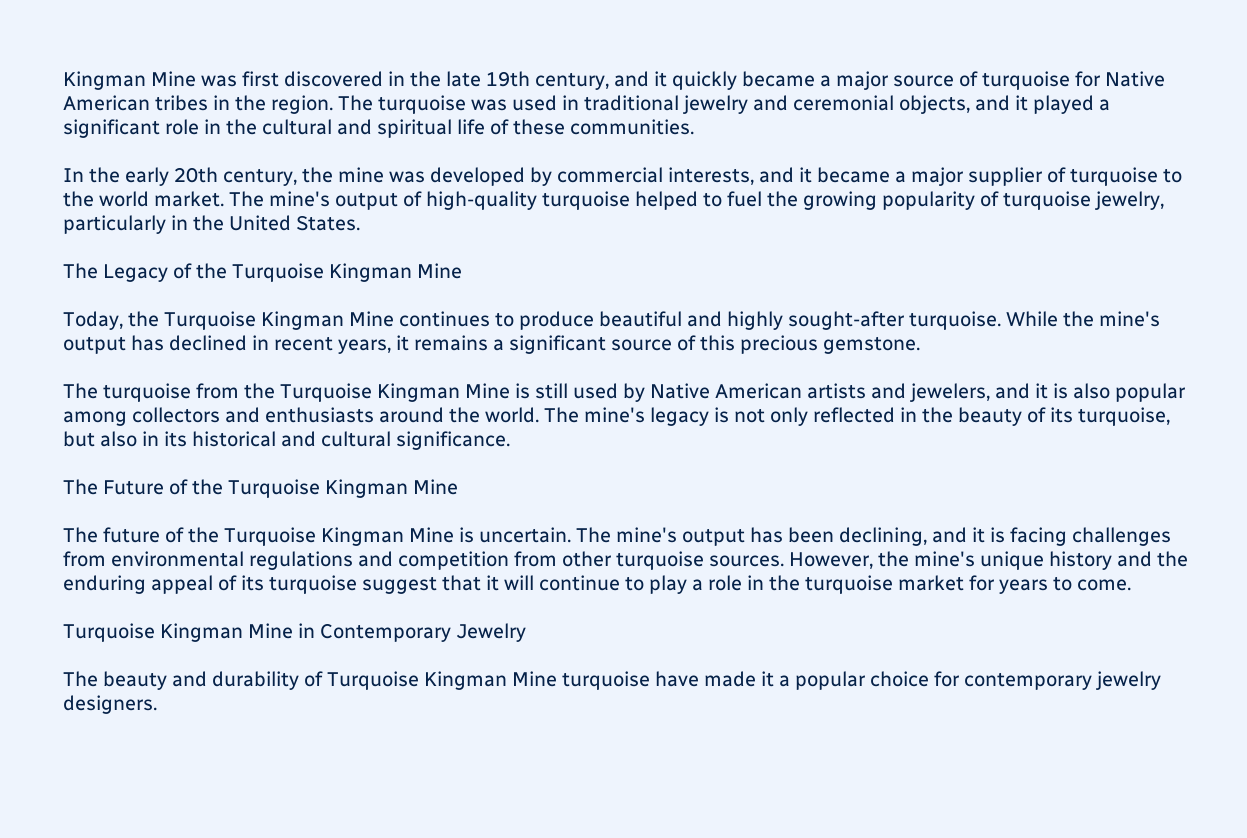Kingman Mine was first discovered in the late 19th century, and it quickly became a major source of turquoise for Native American tribes in the region. The turquoise was used in traditional jewelry and ceremonial objects, and it played a significant role in the cultural and spiritual life of these communities.

In the early 20th century, the mine was developed by commercial interests, and it became a major supplier of turquoise to the world market. The mine's output of high-quality turquoise helped to fuel the growing popularity of turquoise jewelry, particularly in the United States.

The Legacy of the Turquoise Kingman Mine

Today, the Turquoise Kingman Mine continues to produce beautiful and highly sought-after turquoise. While the mine's output has declined in recent years, it remains a significant source of this precious gemstone.

The turquoise from the Turquoise Kingman Mine is still used by Native American artists and jewelers, and it is also popular among collectors and enthusiasts around the world. The mine's legacy is not only reflected in the beauty of its turquoise, but also in its historical and cultural significance.

The Future of the Turquoise Kingman Mine

The future of the Turquoise Kingman Mine is uncertain. The mine's output has been declining, and it is facing challenges from environmental regulations and competition from other turquoise sources. However, the mine's unique history and the enduring appeal of its turquoise suggest that it will continue to play a role in the turquoise market for years to come.

Turquoise Kingman Mine in Contemporary Jewelry

The beauty and durability of Turquoise Kingman Mine turquoise have made it a popular choice for contemporary jewelry designers.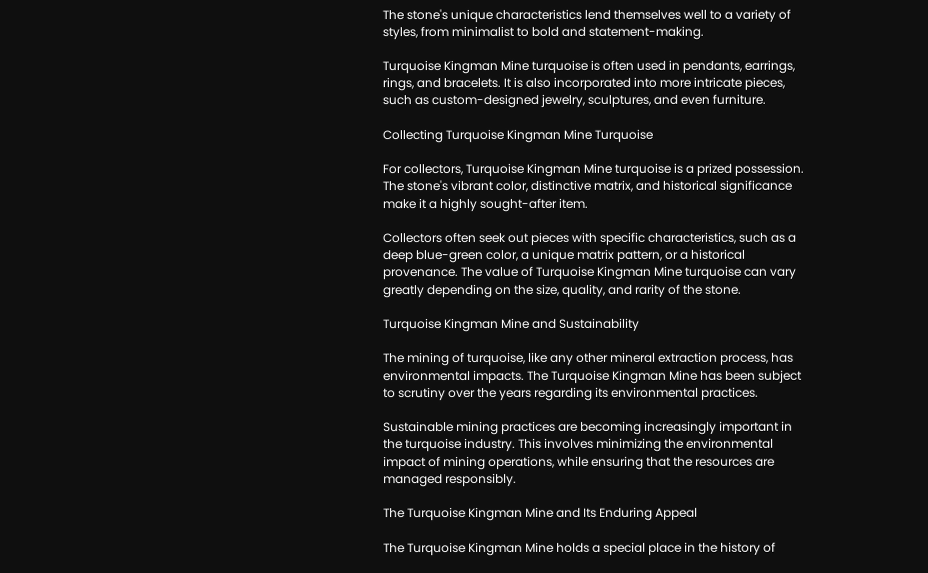The stone's unique characteristics lend themselves well to a variety of styles, from minimalist to bold and statement-making.

Turquoise Kingman Mine turquoise is often used in pendants, earrings, rings, and bracelets. It is also incorporated into more intricate pieces, such as custom-designed jewelry, sculptures, and even furniture.

Collecting Turquoise Kingman Mine Turquoise

For collectors, Turquoise Kingman Mine turquoise is a prized possession. The stone's vibrant color, distinctive matrix, and historical significance make it a highly sought-after item.

Collectors often seek out pieces with specific characteristics, such as a deep blue-green color, a unique matrix pattern, or a historical provenance. The value of Turquoise Kingman Mine turquoise can vary greatly depending on the size, quality, and rarity of the stone.

Turquoise Kingman Mine and Sustainability

The mining of turquoise, like any other mineral extraction process, has environmental impacts. The Turquoise Kingman Mine has been subject to scrutiny over the years regarding its environmental practices.

Sustainable mining practices are becoming increasingly important in the turquoise industry. This involves minimizing the environmental impact of mining operations, while ensuring that the resources are managed responsibly.

The Turquoise Kingman Mine and Its Enduring Appeal

The Turquoise Kingman Mine holds a special place in the history of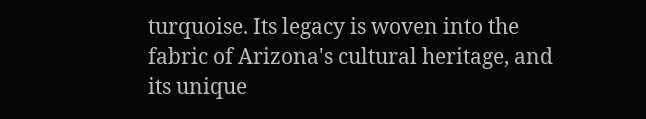turquoise. Its legacy is woven into the fabric of Arizona's cultural heritage, and its unique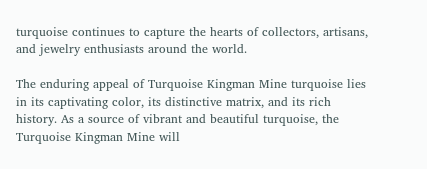turquoise continues to capture the hearts of collectors, artisans, and jewelry enthusiasts around the world.

The enduring appeal of Turquoise Kingman Mine turquoise lies in its captivating color, its distinctive matrix, and its rich history. As a source of vibrant and beautiful turquoise, the Turquoise Kingman Mine will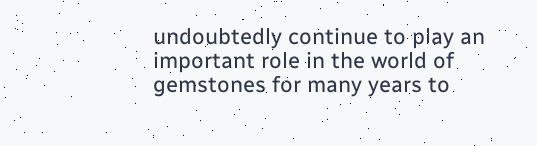undoubtedly continue to play an important role in the world of gemstones for many years to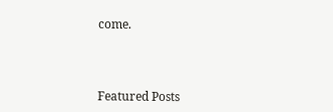come.



Featured Posts